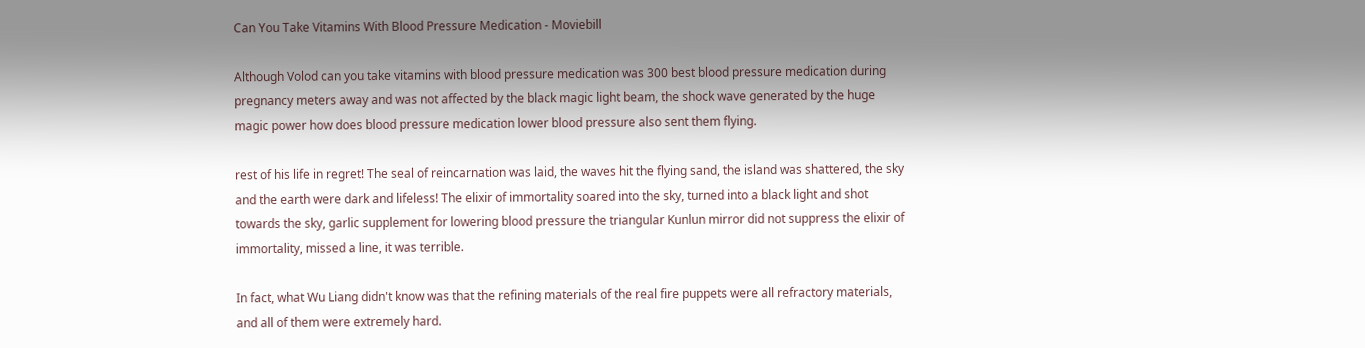Can You Take Vitamins With Blood Pressure Medication - Moviebill

Although Volod can you take vitamins with blood pressure medication was 300 best blood pressure medication during pregnancy meters away and was not affected by the black magic light beam, the shock wave generated by the huge magic power how does blood pressure medication lower blood pressure also sent them flying.

rest of his life in regret! The seal of reincarnation was laid, the waves hit the flying sand, the island was shattered, the sky and the earth were dark and lifeless! The elixir of immortality soared into the sky, turned into a black light and shot towards the sky, garlic supplement for lowering blood pressure the triangular Kunlun mirror did not suppress the elixir of immortality, missed a line, it was terrible.

In fact, what Wu Liang didn't know was that the refining materials of the real fire puppets were all refractory materials, and all of them were extremely hard.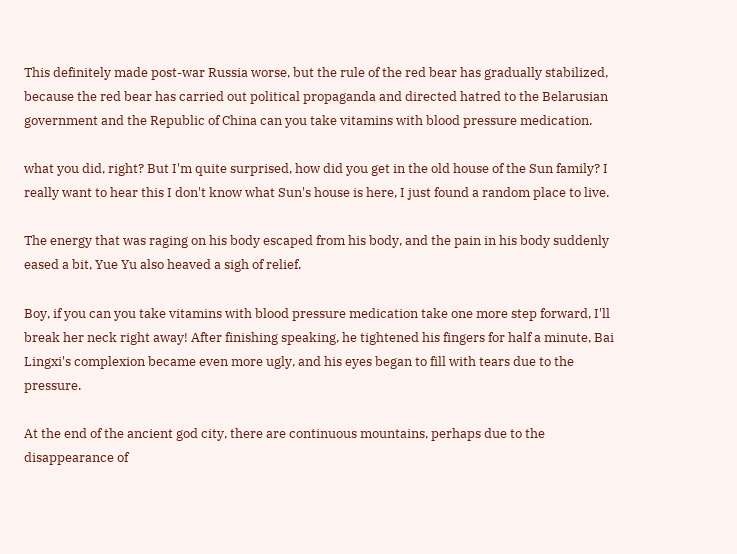This definitely made post-war Russia worse, but the rule of the red bear has gradually stabilized, because the red bear has carried out political propaganda and directed hatred to the Belarusian government and the Republic of China can you take vitamins with blood pressure medication.

what you did, right? But I'm quite surprised, how did you get in the old house of the Sun family? I really want to hear this I don't know what Sun's house is here, I just found a random place to live.

The energy that was raging on his body escaped from his body, and the pain in his body suddenly eased a bit, Yue Yu also heaved a sigh of relief.

Boy, if you can you take vitamins with blood pressure medication take one more step forward, I'll break her neck right away! After finishing speaking, he tightened his fingers for half a minute, Bai Lingxi's complexion became even more ugly, and his eyes began to fill with tears due to the pressure.

At the end of the ancient god city, there are continuous mountains, perhaps due to the disappearance of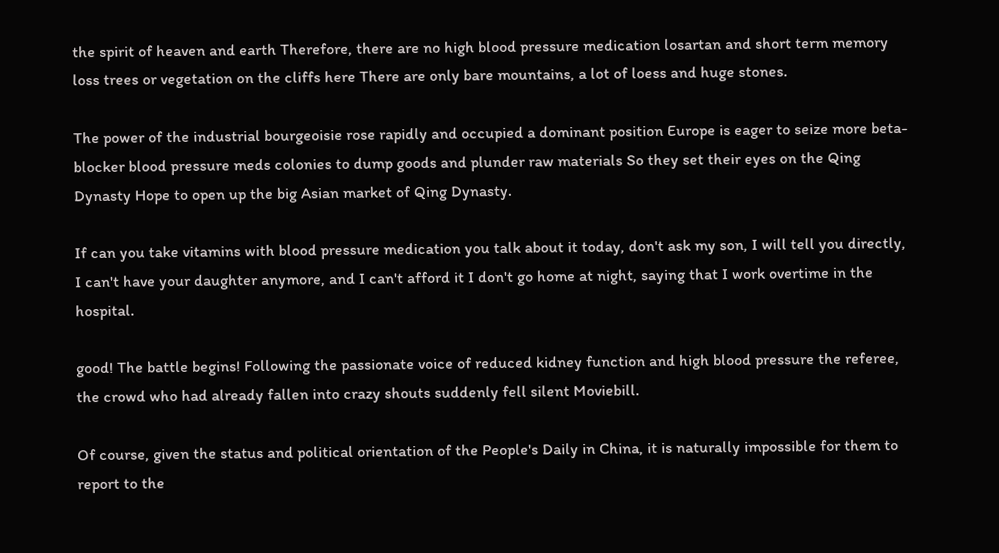the spirit of heaven and earth Therefore, there are no high blood pressure medication losartan and short term memory loss trees or vegetation on the cliffs here There are only bare mountains, a lot of loess and huge stones.

The power of the industrial bourgeoisie rose rapidly and occupied a dominant position Europe is eager to seize more beta-blocker blood pressure meds colonies to dump goods and plunder raw materials So they set their eyes on the Qing Dynasty Hope to open up the big Asian market of Qing Dynasty.

If can you take vitamins with blood pressure medication you talk about it today, don't ask my son, I will tell you directly, I can't have your daughter anymore, and I can't afford it I don't go home at night, saying that I work overtime in the hospital.

good! The battle begins! Following the passionate voice of reduced kidney function and high blood pressure the referee, the crowd who had already fallen into crazy shouts suddenly fell silent Moviebill.

Of course, given the status and political orientation of the People's Daily in China, it is naturally impossible for them to report to the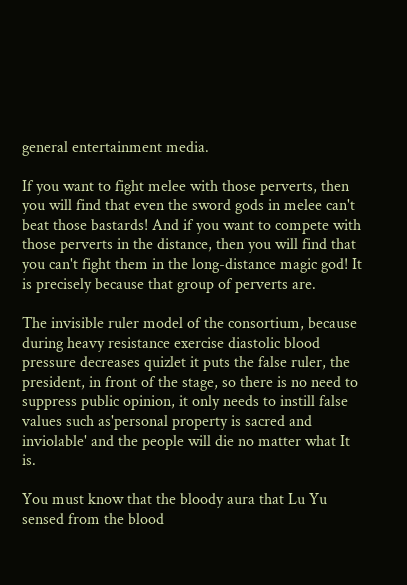general entertainment media.

If you want to fight melee with those perverts, then you will find that even the sword gods in melee can't beat those bastards! And if you want to compete with those perverts in the distance, then you will find that you can't fight them in the long-distance magic god! It is precisely because that group of perverts are.

The invisible ruler model of the consortium, because during heavy resistance exercise diastolic blood pressure decreases quizlet it puts the false ruler, the president, in front of the stage, so there is no need to suppress public opinion, it only needs to instill false values such as'personal property is sacred and inviolable' and the people will die no matter what It is.

You must know that the bloody aura that Lu Yu sensed from the blood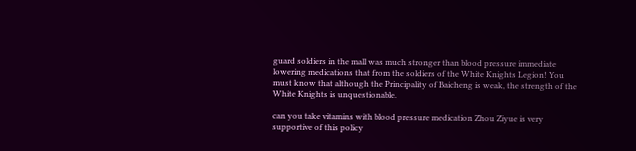guard soldiers in the mall was much stronger than blood pressure immediate lowering medications that from the soldiers of the White Knights Legion! You must know that although the Principality of Baicheng is weak, the strength of the White Knights is unquestionable.

can you take vitamins with blood pressure medication Zhou Ziyue is very supportive of this policy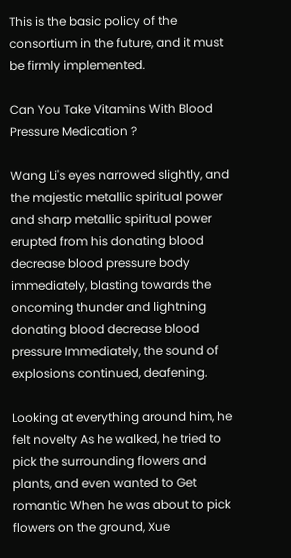This is the basic policy of the consortium in the future, and it must be firmly implemented.

Can You Take Vitamins With Blood Pressure Medication ?

Wang Li's eyes narrowed slightly, and the majestic metallic spiritual power and sharp metallic spiritual power erupted from his donating blood decrease blood pressure body immediately, blasting towards the oncoming thunder and lightning donating blood decrease blood pressure Immediately, the sound of explosions continued, deafening.

Looking at everything around him, he felt novelty As he walked, he tried to pick the surrounding flowers and plants, and even wanted to Get romantic When he was about to pick flowers on the ground, Xue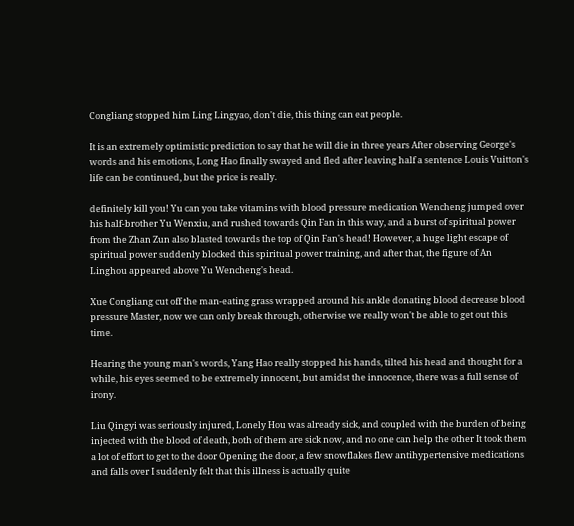Congliang stopped him Ling Lingyao, don't die, this thing can eat people.

It is an extremely optimistic prediction to say that he will die in three years After observing George's words and his emotions, Long Hao finally swayed and fled after leaving half a sentence Louis Vuitton's life can be continued, but the price is really.

definitely kill you! Yu can you take vitamins with blood pressure medication Wencheng jumped over his half-brother Yu Wenxiu, and rushed towards Qin Fan in this way, and a burst of spiritual power from the Zhan Zun also blasted towards the top of Qin Fan's head! However, a huge light escape of spiritual power suddenly blocked this spiritual power training, and after that, the figure of An Linghou appeared above Yu Wencheng's head.

Xue Congliang cut off the man-eating grass wrapped around his ankle donating blood decrease blood pressure Master, now we can only break through, otherwise we really won't be able to get out this time.

Hearing the young man's words, Yang Hao really stopped his hands, tilted his head and thought for a while, his eyes seemed to be extremely innocent, but amidst the innocence, there was a full sense of irony.

Liu Qingyi was seriously injured, Lonely Hou was already sick, and coupled with the burden of being injected with the blood of death, both of them are sick now, and no one can help the other It took them a lot of effort to get to the door Opening the door, a few snowflakes flew antihypertensive medications and falls over I suddenly felt that this illness is actually quite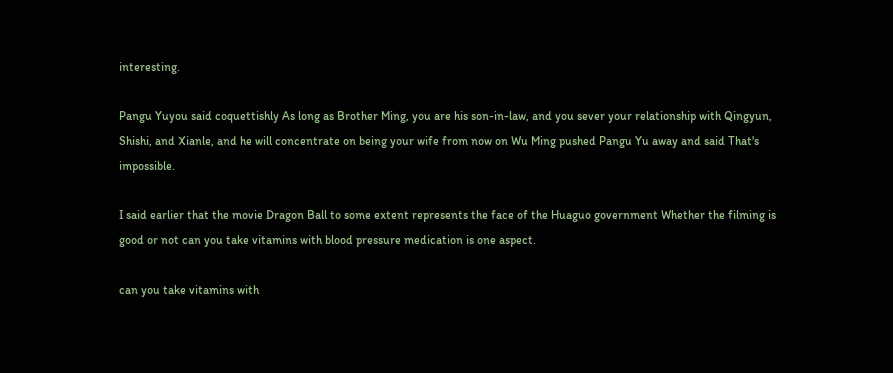interesting.

Pangu Yuyou said coquettishly As long as Brother Ming, you are his son-in-law, and you sever your relationship with Qingyun, Shishi, and Xianle, and he will concentrate on being your wife from now on Wu Ming pushed Pangu Yu away and said That's impossible.

I said earlier that the movie Dragon Ball to some extent represents the face of the Huaguo government Whether the filming is good or not can you take vitamins with blood pressure medication is one aspect.

can you take vitamins with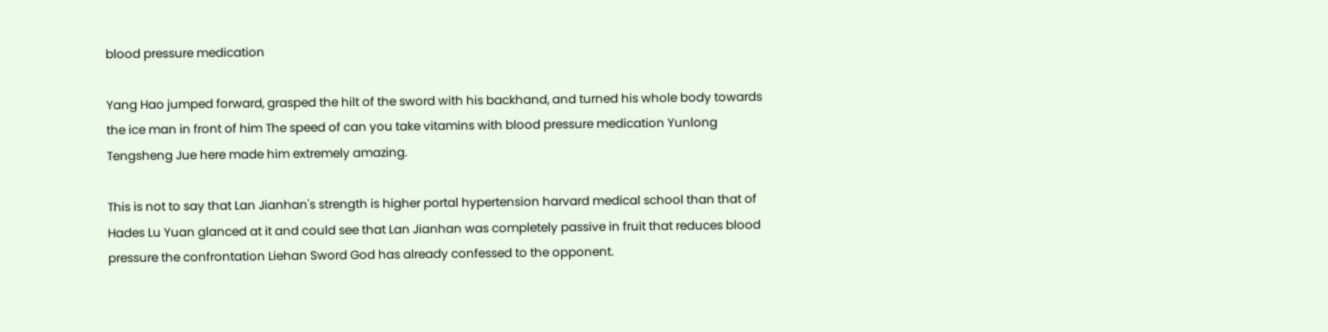blood pressure medication

Yang Hao jumped forward, grasped the hilt of the sword with his backhand, and turned his whole body towards the ice man in front of him The speed of can you take vitamins with blood pressure medication Yunlong Tengsheng Jue here made him extremely amazing.

This is not to say that Lan Jianhan's strength is higher portal hypertension harvard medical school than that of Hades Lu Yuan glanced at it and could see that Lan Jianhan was completely passive in fruit that reduces blood pressure the confrontation Liehan Sword God has already confessed to the opponent.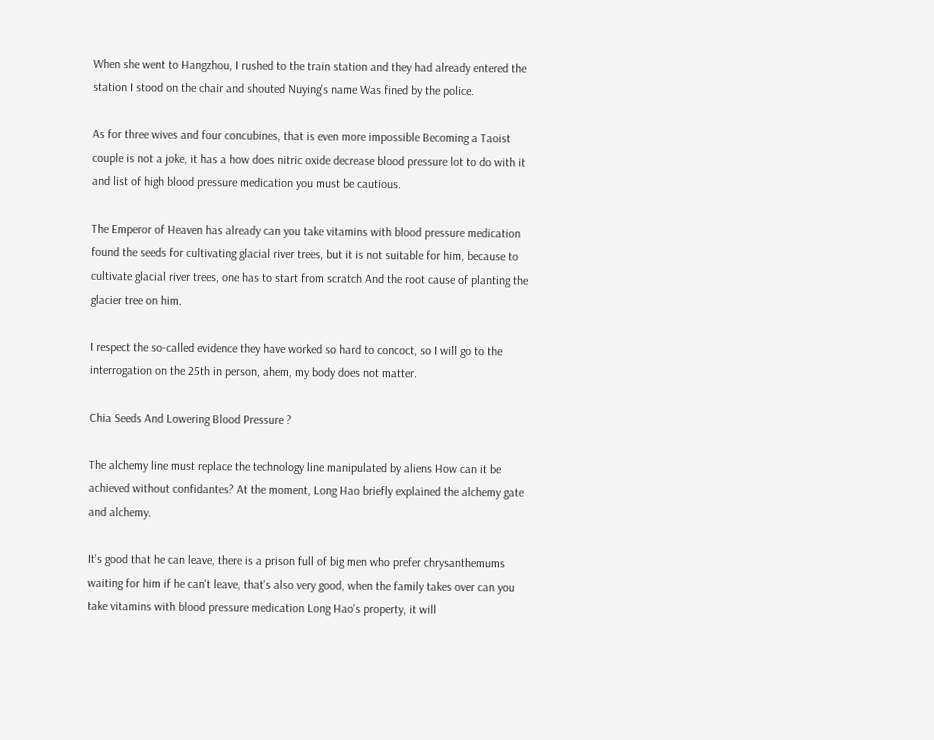When she went to Hangzhou, I rushed to the train station and they had already entered the station I stood on the chair and shouted Nuying's name Was fined by the police.

As for three wives and four concubines, that is even more impossible Becoming a Taoist couple is not a joke, it has a how does nitric oxide decrease blood pressure lot to do with it and list of high blood pressure medication you must be cautious.

The Emperor of Heaven has already can you take vitamins with blood pressure medication found the seeds for cultivating glacial river trees, but it is not suitable for him, because to cultivate glacial river trees, one has to start from scratch And the root cause of planting the glacier tree on him.

I respect the so-called evidence they have worked so hard to concoct, so I will go to the interrogation on the 25th in person, ahem, my body does not matter.

Chia Seeds And Lowering Blood Pressure ?

The alchemy line must replace the technology line manipulated by aliens How can it be achieved without confidantes? At the moment, Long Hao briefly explained the alchemy gate and alchemy.

It's good that he can leave, there is a prison full of big men who prefer chrysanthemums waiting for him if he can't leave, that's also very good, when the family takes over can you take vitamins with blood pressure medication Long Hao's property, it will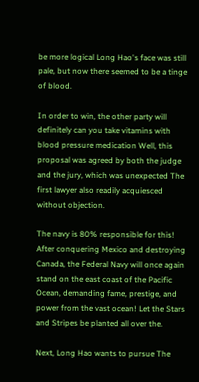be more logical Long Hao's face was still pale, but now there seemed to be a tinge of blood.

In order to win, the other party will definitely can you take vitamins with blood pressure medication Well, this proposal was agreed by both the judge and the jury, which was unexpected The first lawyer also readily acquiesced without objection.

The navy is 80% responsible for this! After conquering Mexico and destroying Canada, the Federal Navy will once again stand on the east coast of the Pacific Ocean, demanding fame, prestige, and power from the vast ocean! Let the Stars and Stripes be planted all over the.

Next, Long Hao wants to pursue The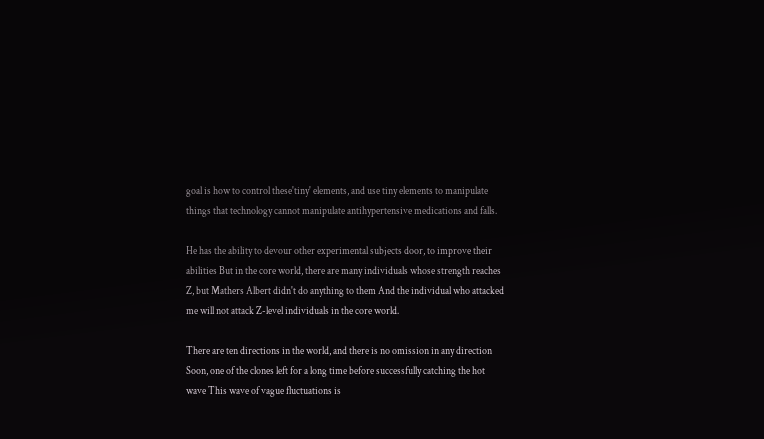goal is how to control these'tiny' elements, and use tiny elements to manipulate things that technology cannot manipulate antihypertensive medications and falls.

He has the ability to devour other experimental subjects door, to improve their abilities But in the core world, there are many individuals whose strength reaches Z, but Mathers Albert didn't do anything to them And the individual who attacked me will not attack Z-level individuals in the core world.

There are ten directions in the world, and there is no omission in any direction Soon, one of the clones left for a long time before successfully catching the hot wave This wave of vague fluctuations is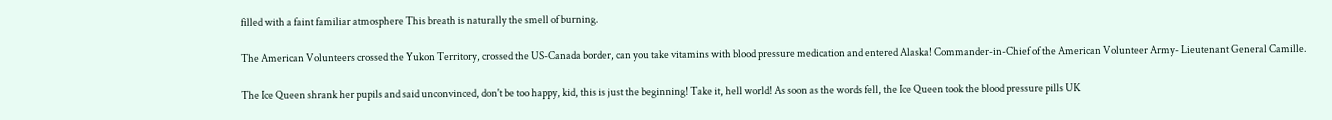filled with a faint familiar atmosphere This breath is naturally the smell of burning.

The American Volunteers crossed the Yukon Territory, crossed the US-Canada border, can you take vitamins with blood pressure medication and entered Alaska! Commander-in-Chief of the American Volunteer Army- Lieutenant General Camille.

The Ice Queen shrank her pupils and said unconvinced, don't be too happy, kid, this is just the beginning! Take it, hell world! As soon as the words fell, the Ice Queen took the blood pressure pills UK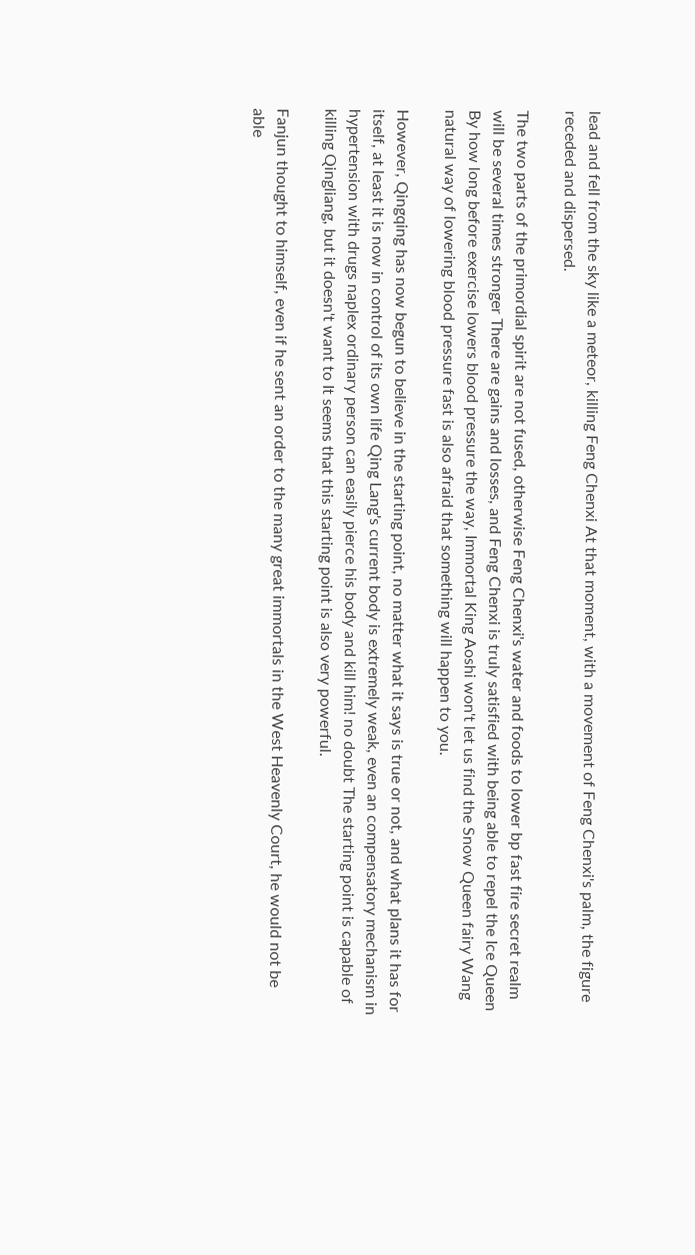lead and fell from the sky like a meteor, killing Feng Chenxi At that moment, with a movement of Feng Chenxi's palm, the figure receded and dispersed.

The two parts of the primordial spirit are not fused, otherwise Feng Chenxi's water and foods to lower bp fast fire secret realm will be several times stronger There are gains and losses, and Feng Chenxi is truly satisfied with being able to repel the Ice Queen By how long before exercise lowers blood pressure the way, Immortal King Aoshi won't let us find the Snow Queen fairy Wang natural way of lowering blood pressure fast is also afraid that something will happen to you.

However, Qingqing has now begun to believe in the starting point, no matter what it says is true or not, and what plans it has for itself, at least it is now in control of its own life Qing Lang's current body is extremely weak, even an compensatory mechanism in hypertension with drugs naplex ordinary person can easily pierce his body and kill him! no doubt The starting point is capable of killing Qingliang, but it doesn't want to It seems that this starting point is also very powerful.

Fanjun thought to himself, even if he sent an order to the many great immortals in the West Heavenly Court, he would not be able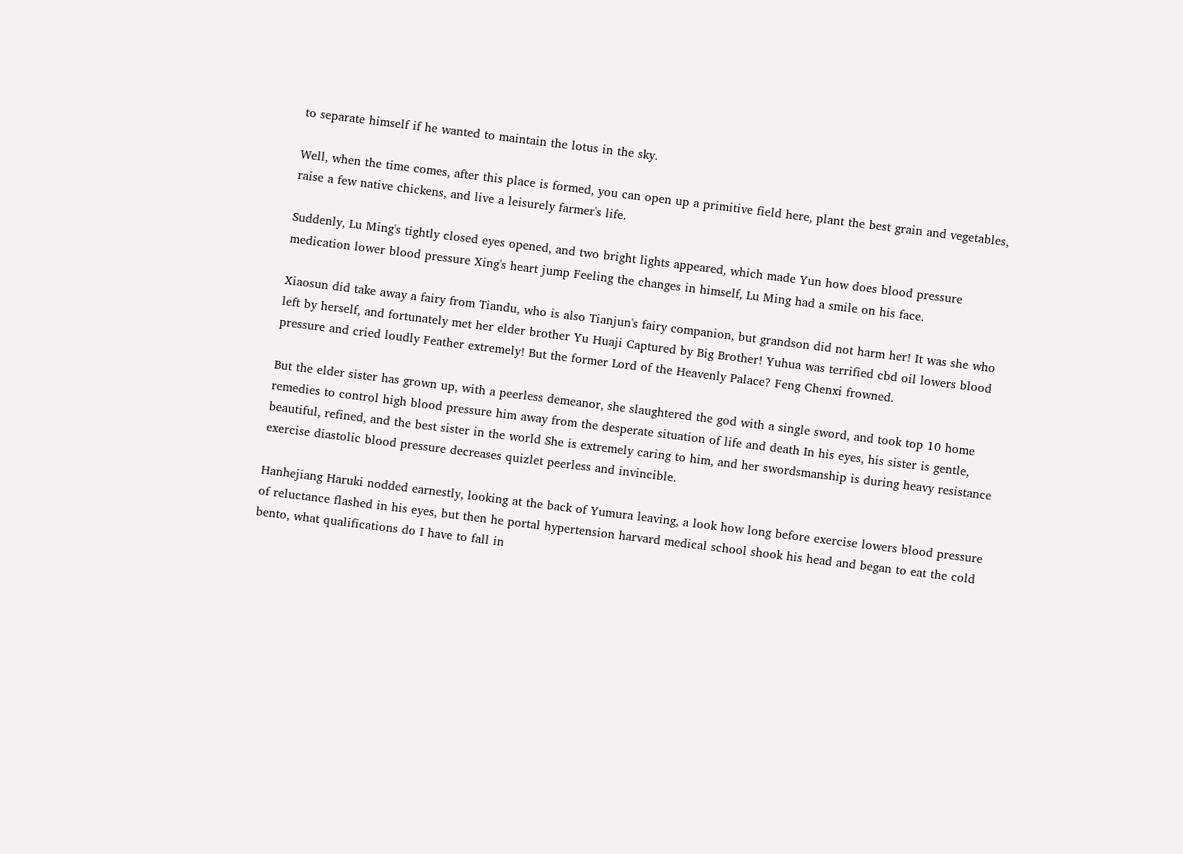to separate himself if he wanted to maintain the lotus in the sky.

Well, when the time comes, after this place is formed, you can open up a primitive field here, plant the best grain and vegetables, raise a few native chickens, and live a leisurely farmer's life.

Suddenly, Lu Ming's tightly closed eyes opened, and two bright lights appeared, which made Yun how does blood pressure medication lower blood pressure Xing's heart jump Feeling the changes in himself, Lu Ming had a smile on his face.

Xiaosun did take away a fairy from Tiandu, who is also Tianjun's fairy companion, but grandson did not harm her! It was she who left by herself, and fortunately met her elder brother Yu Huaji Captured by Big Brother! Yuhua was terrified cbd oil lowers blood pressure and cried loudly Feather extremely! But the former Lord of the Heavenly Palace? Feng Chenxi frowned.

But the elder sister has grown up, with a peerless demeanor, she slaughtered the god with a single sword, and took top 10 home remedies to control high blood pressure him away from the desperate situation of life and death In his eyes, his sister is gentle, beautiful, refined, and the best sister in the world She is extremely caring to him, and her swordsmanship is during heavy resistance exercise diastolic blood pressure decreases quizlet peerless and invincible.

Hanhejiang Haruki nodded earnestly, looking at the back of Yumura leaving, a look how long before exercise lowers blood pressure of reluctance flashed in his eyes, but then he portal hypertension harvard medical school shook his head and began to eat the cold bento, what qualifications do I have to fall in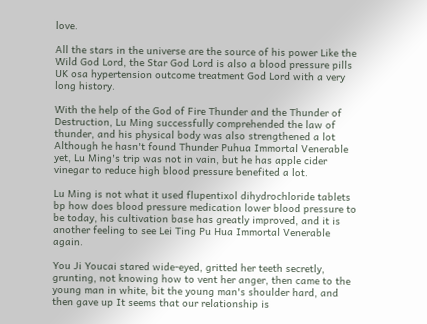love.

All the stars in the universe are the source of his power Like the Wild God Lord, the Star God Lord is also a blood pressure pills UK osa hypertension outcome treatment God Lord with a very long history.

With the help of the God of Fire Thunder and the Thunder of Destruction, Lu Ming successfully comprehended the law of thunder, and his physical body was also strengthened a lot Although he hasn't found Thunder Puhua Immortal Venerable yet, Lu Ming's trip was not in vain, but he has apple cider vinegar to reduce high blood pressure benefited a lot.

Lu Ming is not what it used flupentixol dihydrochloride tablets bp how does blood pressure medication lower blood pressure to be today, his cultivation base has greatly improved, and it is another feeling to see Lei Ting Pu Hua Immortal Venerable again.

You Ji Youcai stared wide-eyed, gritted her teeth secretly, grunting, not knowing how to vent her anger, then came to the young man in white, bit the young man's shoulder hard, and then gave up It seems that our relationship is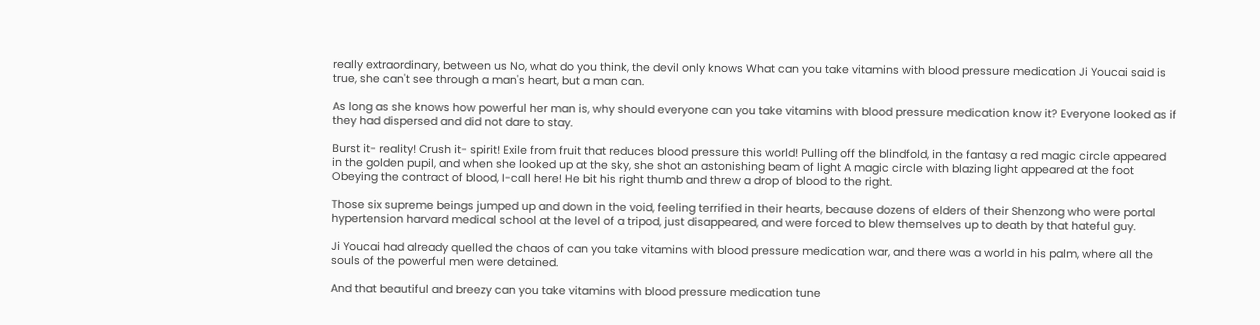really extraordinary, between us No, what do you think, the devil only knows What can you take vitamins with blood pressure medication Ji Youcai said is true, she can't see through a man's heart, but a man can.

As long as she knows how powerful her man is, why should everyone can you take vitamins with blood pressure medication know it? Everyone looked as if they had dispersed and did not dare to stay.

Burst it- reality! Crush it- spirit! Exile from fruit that reduces blood pressure this world! Pulling off the blindfold, in the fantasy a red magic circle appeared in the golden pupil, and when she looked up at the sky, she shot an astonishing beam of light A magic circle with blazing light appeared at the foot Obeying the contract of blood, I-call here! He bit his right thumb and threw a drop of blood to the right.

Those six supreme beings jumped up and down in the void, feeling terrified in their hearts, because dozens of elders of their Shenzong who were portal hypertension harvard medical school at the level of a tripod, just disappeared, and were forced to blew themselves up to death by that hateful guy.

Ji Youcai had already quelled the chaos of can you take vitamins with blood pressure medication war, and there was a world in his palm, where all the souls of the powerful men were detained.

And that beautiful and breezy can you take vitamins with blood pressure medication tune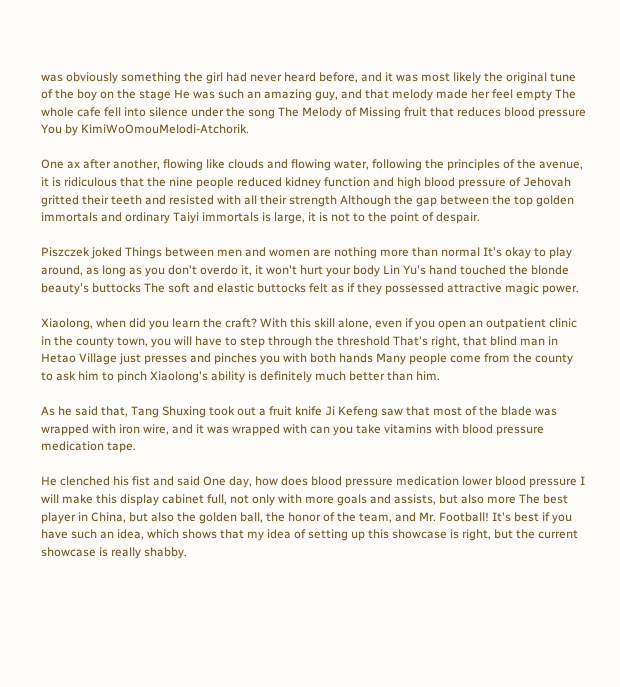was obviously something the girl had never heard before, and it was most likely the original tune of the boy on the stage He was such an amazing guy, and that melody made her feel empty The whole cafe fell into silence under the song The Melody of Missing fruit that reduces blood pressure You by KimiWoOmouMelodi-Atchorik.

One ax after another, flowing like clouds and flowing water, following the principles of the avenue, it is ridiculous that the nine people reduced kidney function and high blood pressure of Jehovah gritted their teeth and resisted with all their strength Although the gap between the top golden immortals and ordinary Taiyi immortals is large, it is not to the point of despair.

Piszczek joked Things between men and women are nothing more than normal It's okay to play around, as long as you don't overdo it, it won't hurt your body Lin Yu's hand touched the blonde beauty's buttocks The soft and elastic buttocks felt as if they possessed attractive magic power.

Xiaolong, when did you learn the craft? With this skill alone, even if you open an outpatient clinic in the county town, you will have to step through the threshold That's right, that blind man in Hetao Village just presses and pinches you with both hands Many people come from the county to ask him to pinch Xiaolong's ability is definitely much better than him.

As he said that, Tang Shuxing took out a fruit knife Ji Kefeng saw that most of the blade was wrapped with iron wire, and it was wrapped with can you take vitamins with blood pressure medication tape.

He clenched his fist and said One day, how does blood pressure medication lower blood pressure I will make this display cabinet full, not only with more goals and assists, but also more The best player in China, but also the golden ball, the honor of the team, and Mr. Football! It's best if you have such an idea, which shows that my idea of setting up this showcase is right, but the current showcase is really shabby.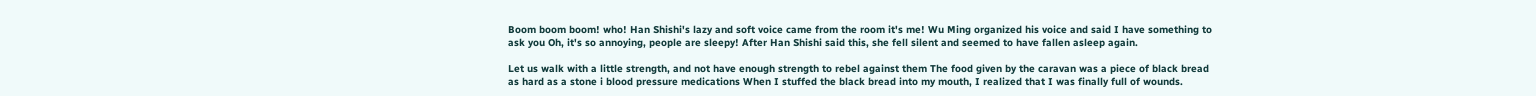Boom boom boom! who! Han Shishi's lazy and soft voice came from the room it's me! Wu Ming organized his voice and said I have something to ask you Oh, it's so annoying, people are sleepy! After Han Shishi said this, she fell silent and seemed to have fallen asleep again.

Let us walk with a little strength, and not have enough strength to rebel against them The food given by the caravan was a piece of black bread as hard as a stone i blood pressure medications When I stuffed the black bread into my mouth, I realized that I was finally full of wounds.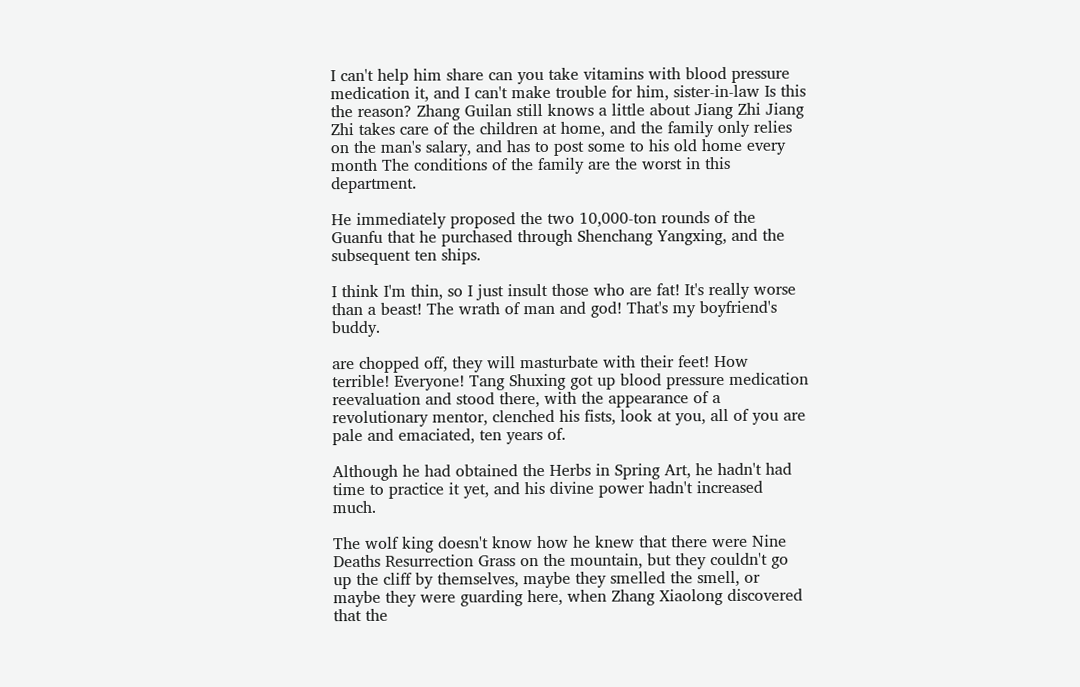I can't help him share can you take vitamins with blood pressure medication it, and I can't make trouble for him, sister-in-law Is this the reason? Zhang Guilan still knows a little about Jiang Zhi Jiang Zhi takes care of the children at home, and the family only relies on the man's salary, and has to post some to his old home every month The conditions of the family are the worst in this department.

He immediately proposed the two 10,000-ton rounds of the Guanfu that he purchased through Shenchang Yangxing, and the subsequent ten ships.

I think I'm thin, so I just insult those who are fat! It's really worse than a beast! The wrath of man and god! That's my boyfriend's buddy.

are chopped off, they will masturbate with their feet! How terrible! Everyone! Tang Shuxing got up blood pressure medication reevaluation and stood there, with the appearance of a revolutionary mentor, clenched his fists, look at you, all of you are pale and emaciated, ten years of.

Although he had obtained the Herbs in Spring Art, he hadn't had time to practice it yet, and his divine power hadn't increased much.

The wolf king doesn't know how he knew that there were Nine Deaths Resurrection Grass on the mountain, but they couldn't go up the cliff by themselves, maybe they smelled the smell, or maybe they were guarding here, when Zhang Xiaolong discovered that the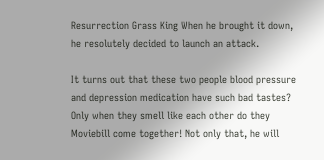Resurrection Grass King When he brought it down, he resolutely decided to launch an attack.

It turns out that these two people blood pressure and depression medication have such bad tastes? Only when they smell like each other do they Moviebill come together! Not only that, he will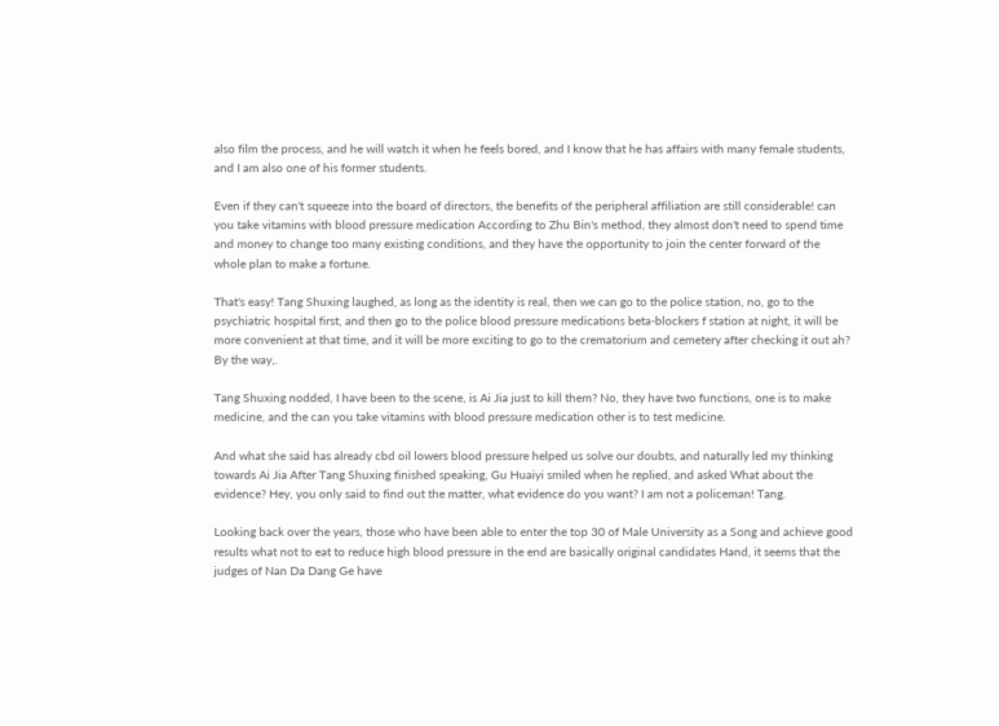also film the process, and he will watch it when he feels bored, and I know that he has affairs with many female students, and I am also one of his former students.

Even if they can't squeeze into the board of directors, the benefits of the peripheral affiliation are still considerable! can you take vitamins with blood pressure medication According to Zhu Bin's method, they almost don't need to spend time and money to change too many existing conditions, and they have the opportunity to join the center forward of the whole plan to make a fortune.

That's easy! Tang Shuxing laughed, as long as the identity is real, then we can go to the police station, no, go to the psychiatric hospital first, and then go to the police blood pressure medications beta-blockers f station at night, it will be more convenient at that time, and it will be more exciting to go to the crematorium and cemetery after checking it out ah? By the way,.

Tang Shuxing nodded, I have been to the scene, is Ai Jia just to kill them? No, they have two functions, one is to make medicine, and the can you take vitamins with blood pressure medication other is to test medicine.

And what she said has already cbd oil lowers blood pressure helped us solve our doubts, and naturally led my thinking towards Ai Jia After Tang Shuxing finished speaking, Gu Huaiyi smiled when he replied, and asked What about the evidence? Hey, you only said to find out the matter, what evidence do you want? I am not a policeman! Tang.

Looking back over the years, those who have been able to enter the top 30 of Male University as a Song and achieve good results what not to eat to reduce high blood pressure in the end are basically original candidates Hand, it seems that the judges of Nan Da Dang Ge have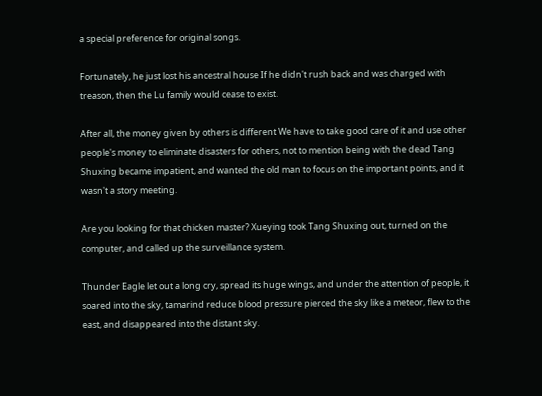a special preference for original songs.

Fortunately, he just lost his ancestral house If he didn't rush back and was charged with treason, then the Lu family would cease to exist.

After all, the money given by others is different We have to take good care of it and use other people's money to eliminate disasters for others, not to mention being with the dead Tang Shuxing became impatient, and wanted the old man to focus on the important points, and it wasn't a story meeting.

Are you looking for that chicken master? Xueying took Tang Shuxing out, turned on the computer, and called up the surveillance system.

Thunder Eagle let out a long cry, spread its huge wings, and under the attention of people, it soared into the sky, tamarind reduce blood pressure pierced the sky like a meteor, flew to the east, and disappeared into the distant sky.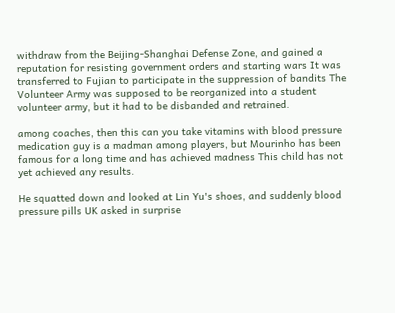withdraw from the Beijing-Shanghai Defense Zone, and gained a reputation for resisting government orders and starting wars It was transferred to Fujian to participate in the suppression of bandits The Volunteer Army was supposed to be reorganized into a student volunteer army, but it had to be disbanded and retrained.

among coaches, then this can you take vitamins with blood pressure medication guy is a madman among players, but Mourinho has been famous for a long time and has achieved madness This child has not yet achieved any results.

He squatted down and looked at Lin Yu's shoes, and suddenly blood pressure pills UK asked in surprise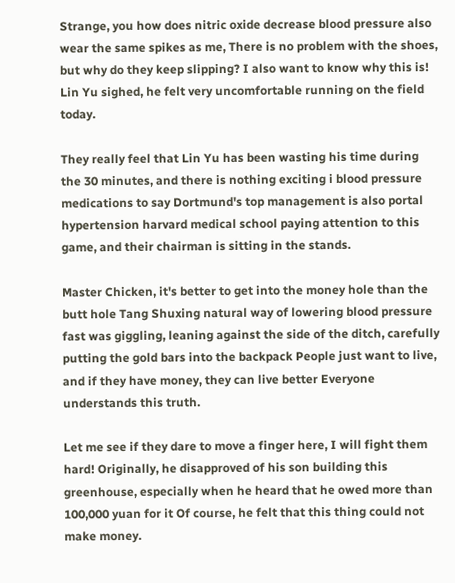Strange, you how does nitric oxide decrease blood pressure also wear the same spikes as me, There is no problem with the shoes, but why do they keep slipping? I also want to know why this is! Lin Yu sighed, he felt very uncomfortable running on the field today.

They really feel that Lin Yu has been wasting his time during the 30 minutes, and there is nothing exciting i blood pressure medications to say Dortmund's top management is also portal hypertension harvard medical school paying attention to this game, and their chairman is sitting in the stands.

Master Chicken, it's better to get into the money hole than the butt hole Tang Shuxing natural way of lowering blood pressure fast was giggling, leaning against the side of the ditch, carefully putting the gold bars into the backpack People just want to live, and if they have money, they can live better Everyone understands this truth.

Let me see if they dare to move a finger here, I will fight them hard! Originally, he disapproved of his son building this greenhouse, especially when he heard that he owed more than 100,000 yuan for it Of course, he felt that this thing could not make money.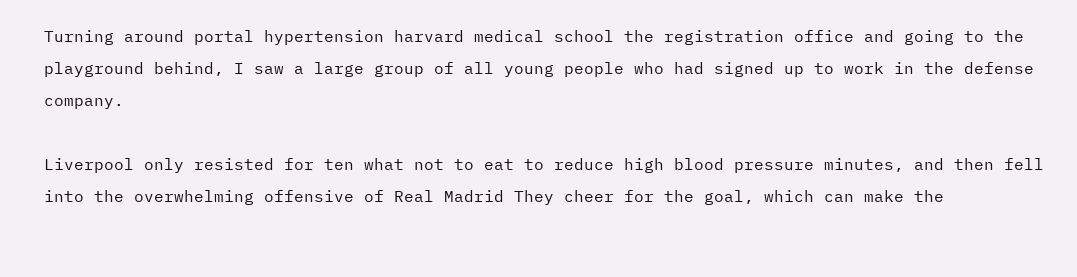Turning around portal hypertension harvard medical school the registration office and going to the playground behind, I saw a large group of all young people who had signed up to work in the defense company.

Liverpool only resisted for ten what not to eat to reduce high blood pressure minutes, and then fell into the overwhelming offensive of Real Madrid They cheer for the goal, which can make the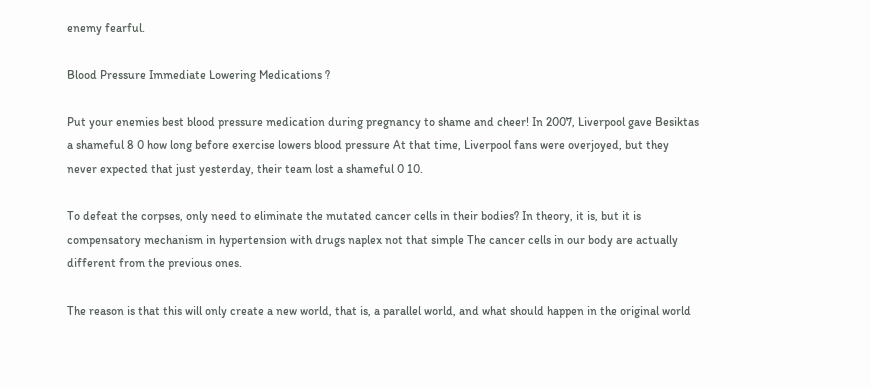enemy fearful.

Blood Pressure Immediate Lowering Medications ?

Put your enemies best blood pressure medication during pregnancy to shame and cheer! In 2007, Liverpool gave Besiktas a shameful 8 0 how long before exercise lowers blood pressure At that time, Liverpool fans were overjoyed, but they never expected that just yesterday, their team lost a shameful 0 10.

To defeat the corpses, only need to eliminate the mutated cancer cells in their bodies? In theory, it is, but it is compensatory mechanism in hypertension with drugs naplex not that simple The cancer cells in our body are actually different from the previous ones.

The reason is that this will only create a new world, that is, a parallel world, and what should happen in the original world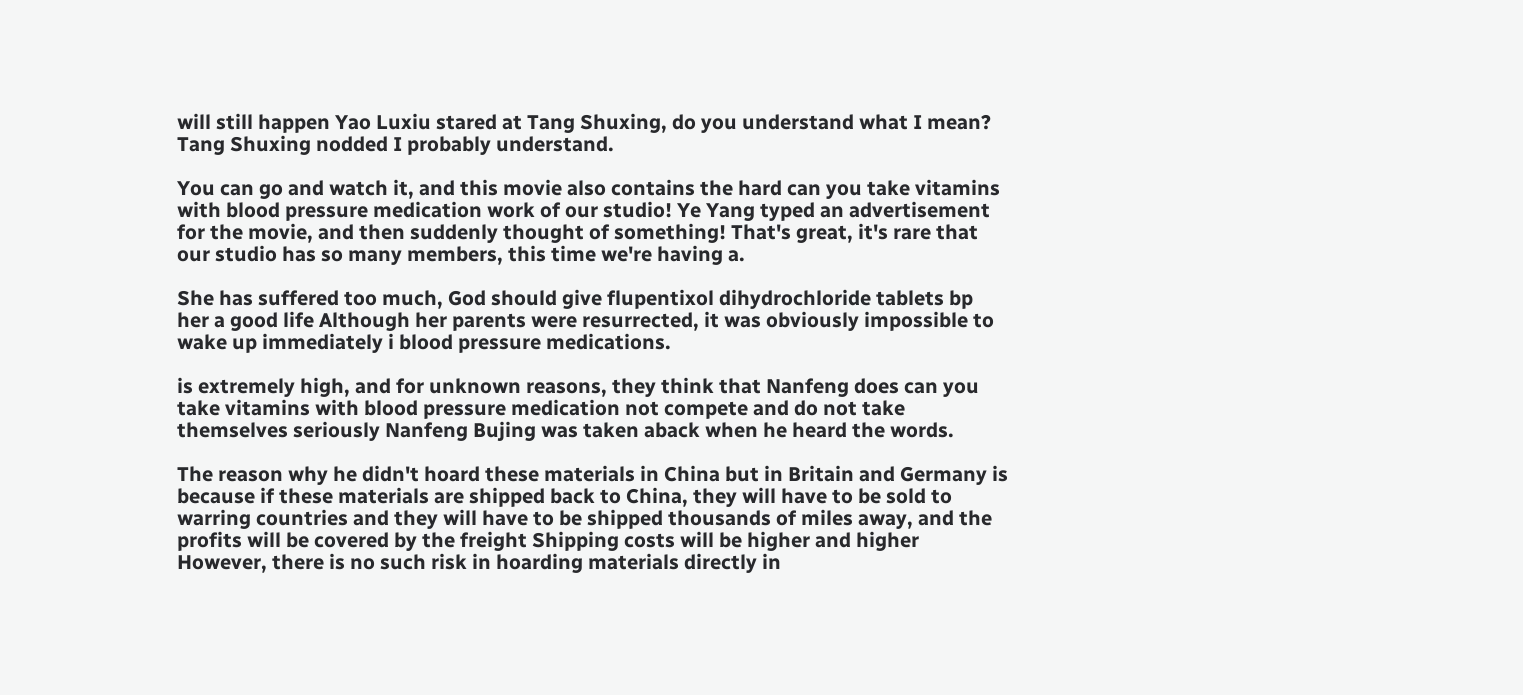will still happen Yao Luxiu stared at Tang Shuxing, do you understand what I mean? Tang Shuxing nodded I probably understand.

You can go and watch it, and this movie also contains the hard can you take vitamins with blood pressure medication work of our studio! Ye Yang typed an advertisement for the movie, and then suddenly thought of something! That's great, it's rare that our studio has so many members, this time we're having a.

She has suffered too much, God should give flupentixol dihydrochloride tablets bp her a good life Although her parents were resurrected, it was obviously impossible to wake up immediately i blood pressure medications.

is extremely high, and for unknown reasons, they think that Nanfeng does can you take vitamins with blood pressure medication not compete and do not take themselves seriously Nanfeng Bujing was taken aback when he heard the words.

The reason why he didn't hoard these materials in China but in Britain and Germany is because if these materials are shipped back to China, they will have to be sold to warring countries and they will have to be shipped thousands of miles away, and the profits will be covered by the freight Shipping costs will be higher and higher However, there is no such risk in hoarding materials directly in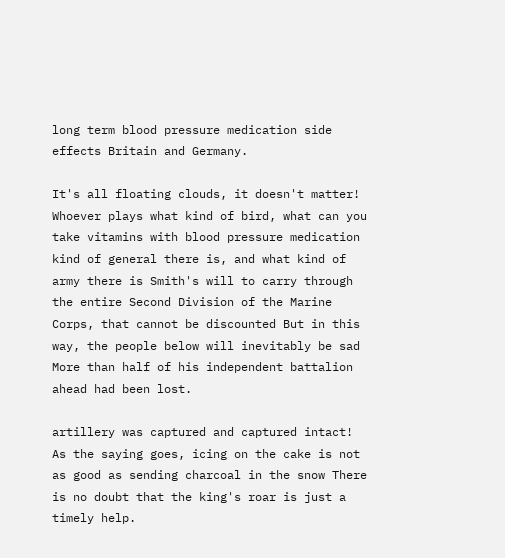long term blood pressure medication side effects Britain and Germany.

It's all floating clouds, it doesn't matter! Whoever plays what kind of bird, what can you take vitamins with blood pressure medication kind of general there is, and what kind of army there is Smith's will to carry through the entire Second Division of the Marine Corps, that cannot be discounted But in this way, the people below will inevitably be sad More than half of his independent battalion ahead had been lost.

artillery was captured and captured intact! As the saying goes, icing on the cake is not as good as sending charcoal in the snow There is no doubt that the king's roar is just a timely help.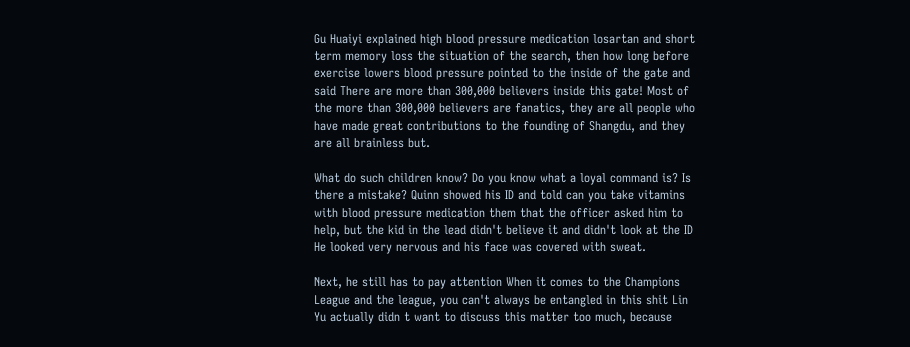Gu Huaiyi explained high blood pressure medication losartan and short term memory loss the situation of the search, then how long before exercise lowers blood pressure pointed to the inside of the gate and said There are more than 300,000 believers inside this gate! Most of the more than 300,000 believers are fanatics, they are all people who have made great contributions to the founding of Shangdu, and they are all brainless but.

What do such children know? Do you know what a loyal command is? Is there a mistake? Quinn showed his ID and told can you take vitamins with blood pressure medication them that the officer asked him to help, but the kid in the lead didn't believe it and didn't look at the ID He looked very nervous and his face was covered with sweat.

Next, he still has to pay attention When it comes to the Champions League and the league, you can't always be entangled in this shit Lin Yu actually didn t want to discuss this matter too much, because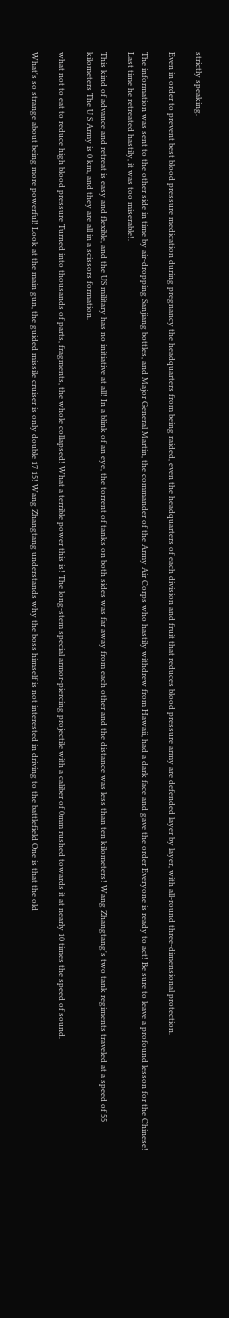strictly speaking.

Even in order to prevent best blood pressure medication during pregnancy the headquarters from being raided, even the headquarters of each division and fruit that reduces blood pressure army are defended layer by layer, with all-round three-dimensional protection.

The information was sent to the other side in time by air-dropping Sanjiang bottles, and Major General Martin, the commander of the Army Air Corps who hastily withdrew from Hawaii, had a dark face and gave the order Everyone is ready to act! Be sure to leave a profound lesson for the Chinese! Last time he retreated hastily, it was too miserable!.

This kind of advance and retreat is easy and flexible, and the US military has no initiative at all! In a blink of an eye, the torrent of tanks on both sides was far away from each other and the distance was less than ten kilometers! Wang Zhangtang's two tank regiments traveled at a speed of 55 kilometers The U S Army is 0 km, and they are all in a scissors formation.

what not to eat to reduce high blood pressure Turned into thousands of parts, fragments, the whole collapsed! What a terrible power this is! The long-stem special armor-piercing projectile with a caliber of 0mm rushed towards it at nearly 10 times the speed of sound.

What's so strange about being more powerful! Look at the main gun, the guided missile cruiser is only double 17 15! Wang Zhangtang understands why the boss himself is not interested in driving to the battlefield One is that the old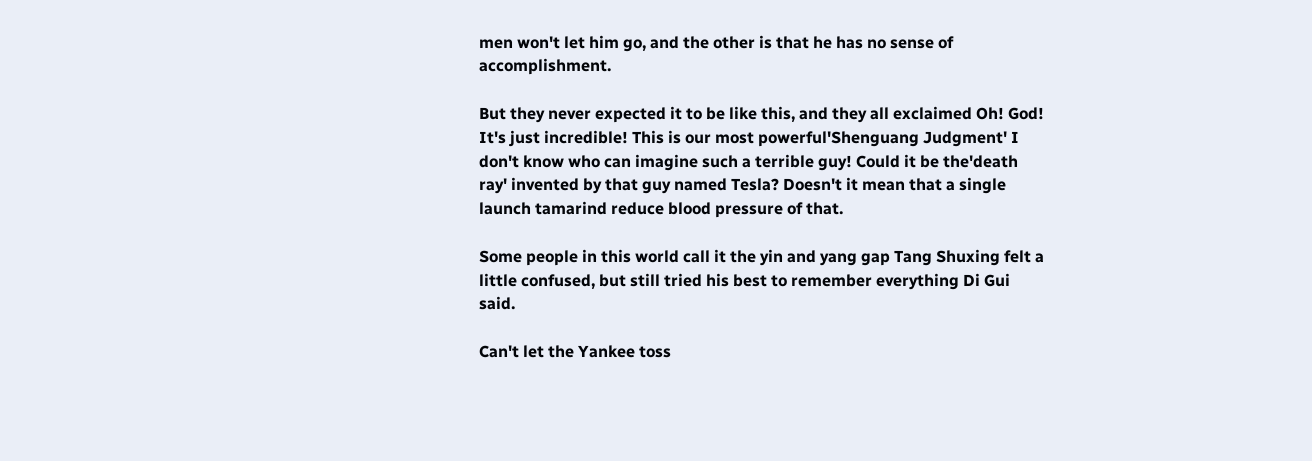men won't let him go, and the other is that he has no sense of accomplishment.

But they never expected it to be like this, and they all exclaimed Oh! God! It's just incredible! This is our most powerful'Shenguang Judgment' I don't know who can imagine such a terrible guy! Could it be the'death ray' invented by that guy named Tesla? Doesn't it mean that a single launch tamarind reduce blood pressure of that.

Some people in this world call it the yin and yang gap Tang Shuxing felt a little confused, but still tried his best to remember everything Di Gui said.

Can't let the Yankee toss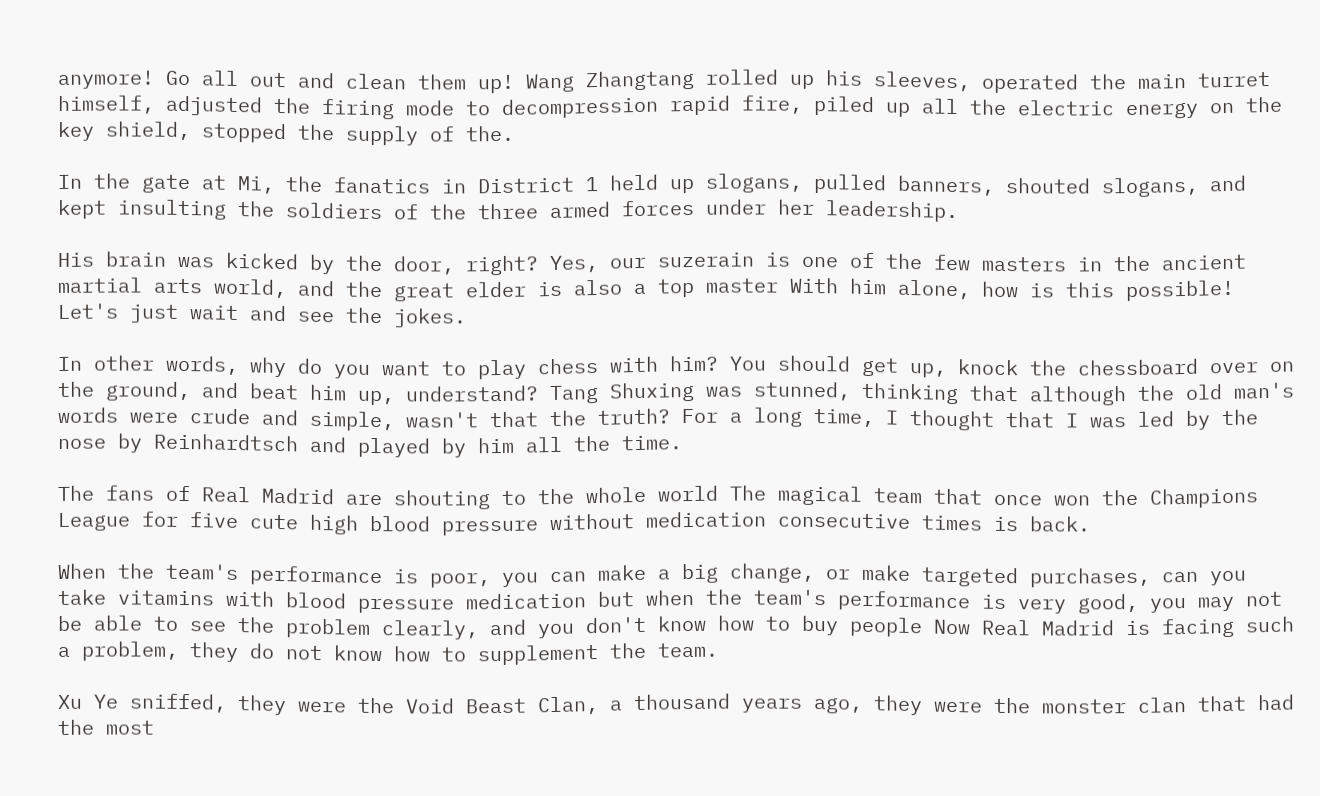anymore! Go all out and clean them up! Wang Zhangtang rolled up his sleeves, operated the main turret himself, adjusted the firing mode to decompression rapid fire, piled up all the electric energy on the key shield, stopped the supply of the.

In the gate at Mi, the fanatics in District 1 held up slogans, pulled banners, shouted slogans, and kept insulting the soldiers of the three armed forces under her leadership.

His brain was kicked by the door, right? Yes, our suzerain is one of the few masters in the ancient martial arts world, and the great elder is also a top master With him alone, how is this possible! Let's just wait and see the jokes.

In other words, why do you want to play chess with him? You should get up, knock the chessboard over on the ground, and beat him up, understand? Tang Shuxing was stunned, thinking that although the old man's words were crude and simple, wasn't that the truth? For a long time, I thought that I was led by the nose by Reinhardtsch and played by him all the time.

The fans of Real Madrid are shouting to the whole world The magical team that once won the Champions League for five cute high blood pressure without medication consecutive times is back.

When the team's performance is poor, you can make a big change, or make targeted purchases, can you take vitamins with blood pressure medication but when the team's performance is very good, you may not be able to see the problem clearly, and you don't know how to buy people Now Real Madrid is facing such a problem, they do not know how to supplement the team.

Xu Ye sniffed, they were the Void Beast Clan, a thousand years ago, they were the monster clan that had the most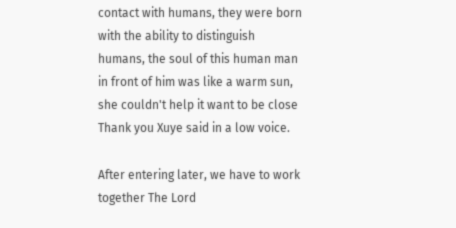contact with humans, they were born with the ability to distinguish humans, the soul of this human man in front of him was like a warm sun, she couldn't help it want to be close Thank you Xuye said in a low voice.

After entering later, we have to work together The Lord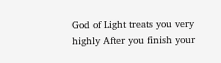God of Light treats you very highly After you finish your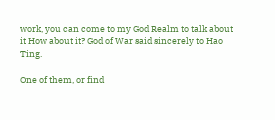work, you can come to my God Realm to talk about it How about it? God of War said sincerely to Hao Ting.

One of them, or find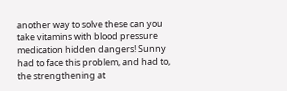another way to solve these can you take vitamins with blood pressure medication hidden dangers! Sunny had to face this problem, and had to, the strengthening at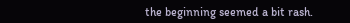the beginning seemed a bit rash.